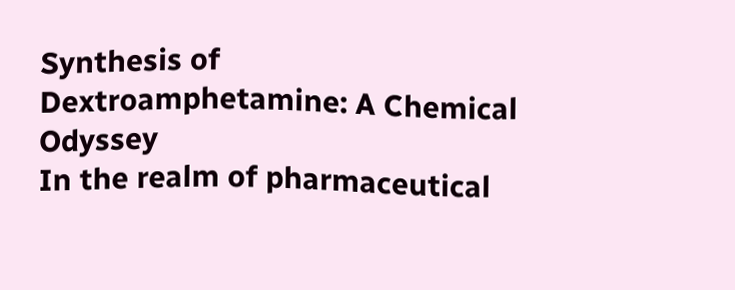Synthesis of Dextroamphetamine: A Chemical Odyssey
In the realm of pharmaceutical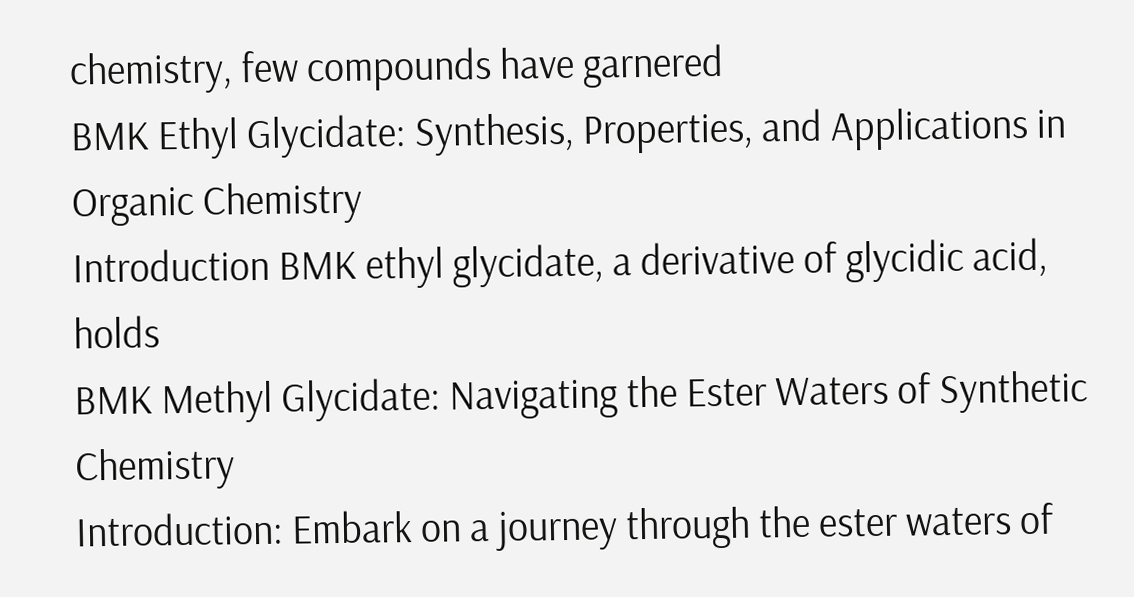chemistry, few compounds have garnered
BMK Ethyl Glycidate: Synthesis, Properties, and Applications in Organic Chemistry
Introduction BMK ethyl glycidate, a derivative of glycidic acid, holds
BMK Methyl Glycidate: Navigating the Ester Waters of Synthetic Chemistry
Introduction: Embark on a journey through the ester waters of